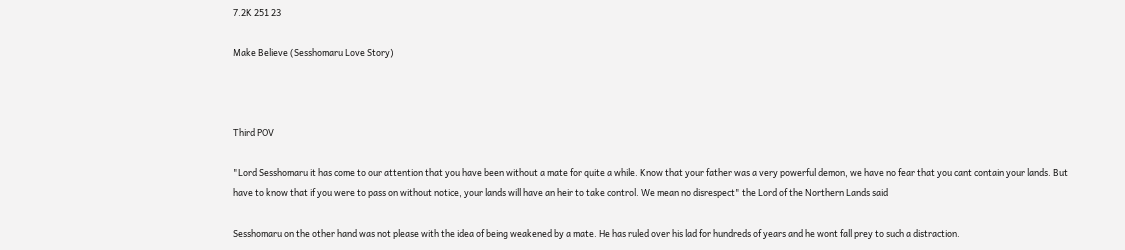7.2K 251 23

Make Believe (Sesshomaru Love Story)



Third POV

"Lord Sesshomaru it has come to our attention that you have been without a mate for quite a while. Know that your father was a very powerful demon, we have no fear that you cant contain your lands. But have to know that if you were to pass on without notice, your lands will have an heir to take control. We mean no disrespect" the Lord of the Northern Lands said

Sesshomaru on the other hand was not please with the idea of being weakened by a mate. He has ruled over his lad for hundreds of years and he wont fall prey to such a distraction.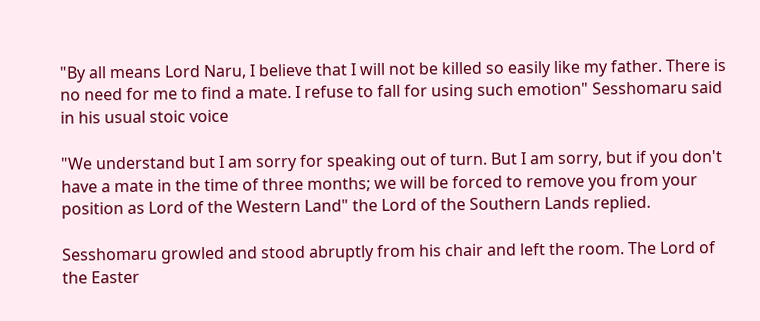"By all means Lord Naru, I believe that I will not be killed so easily like my father. There is no need for me to find a mate. I refuse to fall for using such emotion" Sesshomaru said in his usual stoic voice

"We understand but I am sorry for speaking out of turn. But I am sorry, but if you don't have a mate in the time of three months; we will be forced to remove you from your position as Lord of the Western Land" the Lord of the Southern Lands replied.

Sesshomaru growled and stood abruptly from his chair and left the room. The Lord of the Easter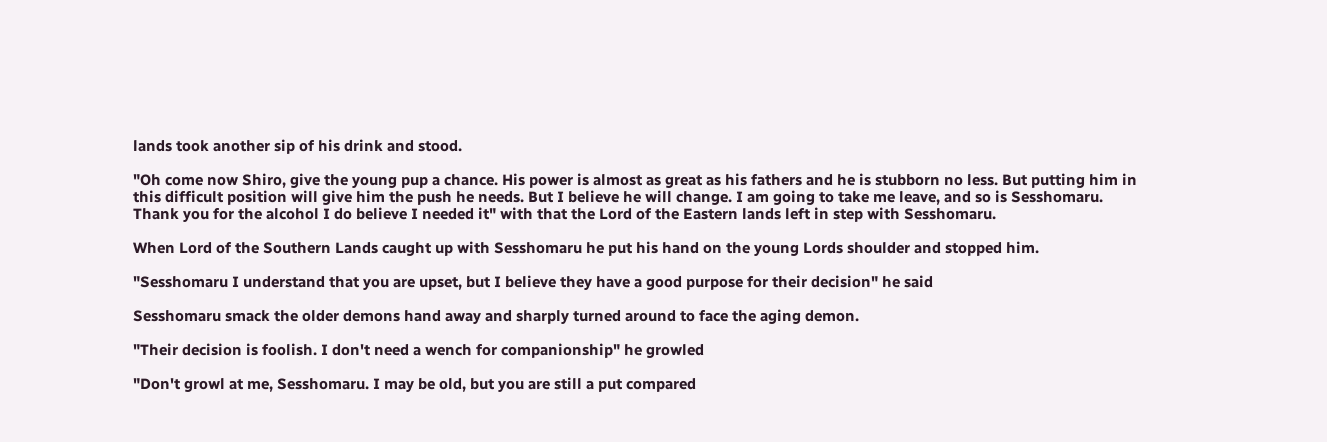lands took another sip of his drink and stood.

"Oh come now Shiro, give the young pup a chance. His power is almost as great as his fathers and he is stubborn no less. But putting him in this difficult position will give him the push he needs. But I believe he will change. I am going to take me leave, and so is Sesshomaru. Thank you for the alcohol I do believe I needed it" with that the Lord of the Eastern lands left in step with Sesshomaru.

When Lord of the Southern Lands caught up with Sesshomaru he put his hand on the young Lords shoulder and stopped him.

"Sesshomaru I understand that you are upset, but I believe they have a good purpose for their decision" he said

Sesshomaru smack the older demons hand away and sharply turned around to face the aging demon.

"Their decision is foolish. I don't need a wench for companionship" he growled

"Don't growl at me, Sesshomaru. I may be old, but you are still a put compared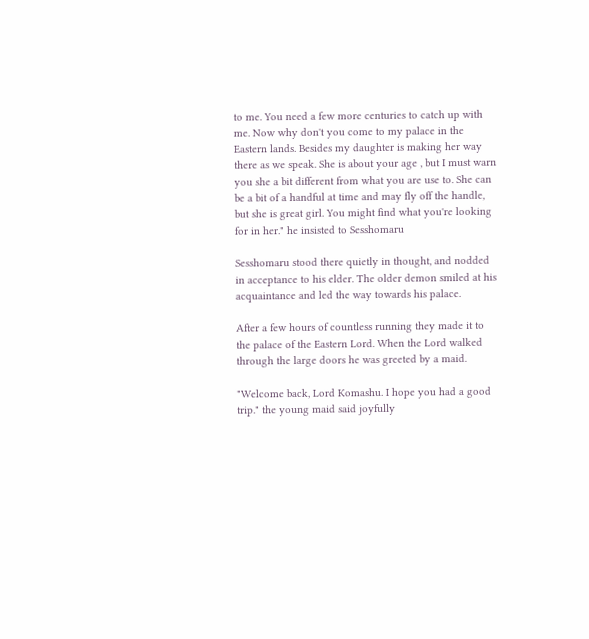to me. You need a few more centuries to catch up with me. Now why don't you come to my palace in the Eastern lands. Besides my daughter is making her way there as we speak. She is about your age , but I must warn you she a bit different from what you are use to. She can be a bit of a handful at time and may fly off the handle, but she is great girl. You might find what you're looking for in her." he insisted to Sesshomaru

Sesshomaru stood there quietly in thought, and nodded in acceptance to his elder. The older demon smiled at his acquaintance and led the way towards his palace.

After a few hours of countless running they made it to the palace of the Eastern Lord. When the Lord walked through the large doors he was greeted by a maid.

"Welcome back, Lord Komashu. I hope you had a good trip." the young maid said joyfully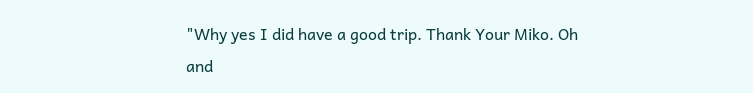"Why yes I did have a good trip. Thank Your Miko. Oh and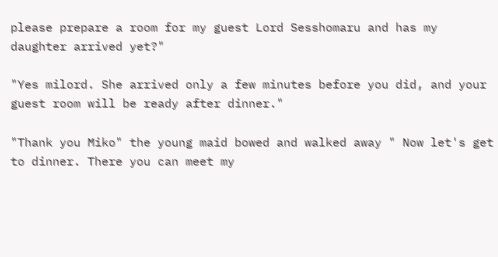please prepare a room for my guest Lord Sesshomaru and has my daughter arrived yet?"

"Yes milord. She arrived only a few minutes before you did, and your guest room will be ready after dinner."

"Thank you Miko" the young maid bowed and walked away " Now let's get to dinner. There you can meet my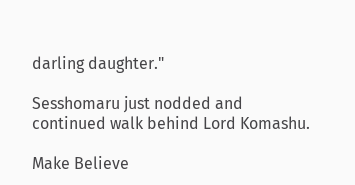darling daughter."

Sesshomaru just nodded and continued walk behind Lord Komashu.

Make Believe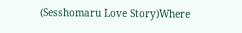(Sesshomaru Love Story)Where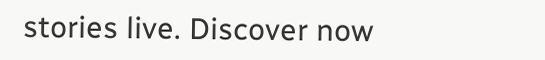stories live. Discover now